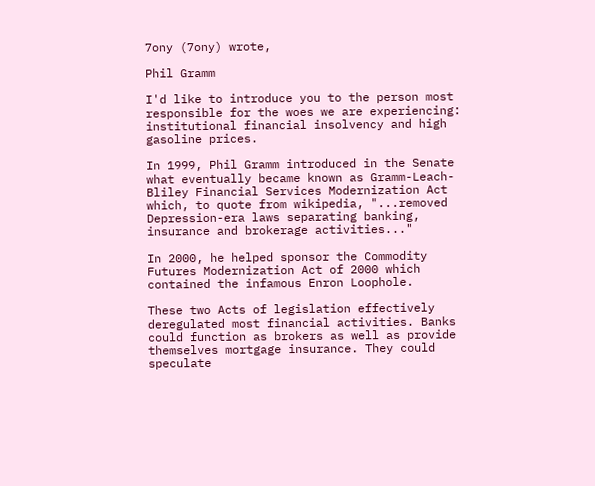7ony (7ony) wrote,

Phil Gramm

I'd like to introduce you to the person most responsible for the woes we are experiencing: institutional financial insolvency and high gasoline prices.

In 1999, Phil Gramm introduced in the Senate what eventually became known as Gramm-Leach-Bliley Financial Services Modernization Act which, to quote from wikipedia, "...removed Depression-era laws separating banking, insurance and brokerage activities..."

In 2000, he helped sponsor the Commodity Futures Modernization Act of 2000 which contained the infamous Enron Loophole.

These two Acts of legislation effectively deregulated most financial activities. Banks could function as brokers as well as provide themselves mortgage insurance. They could speculate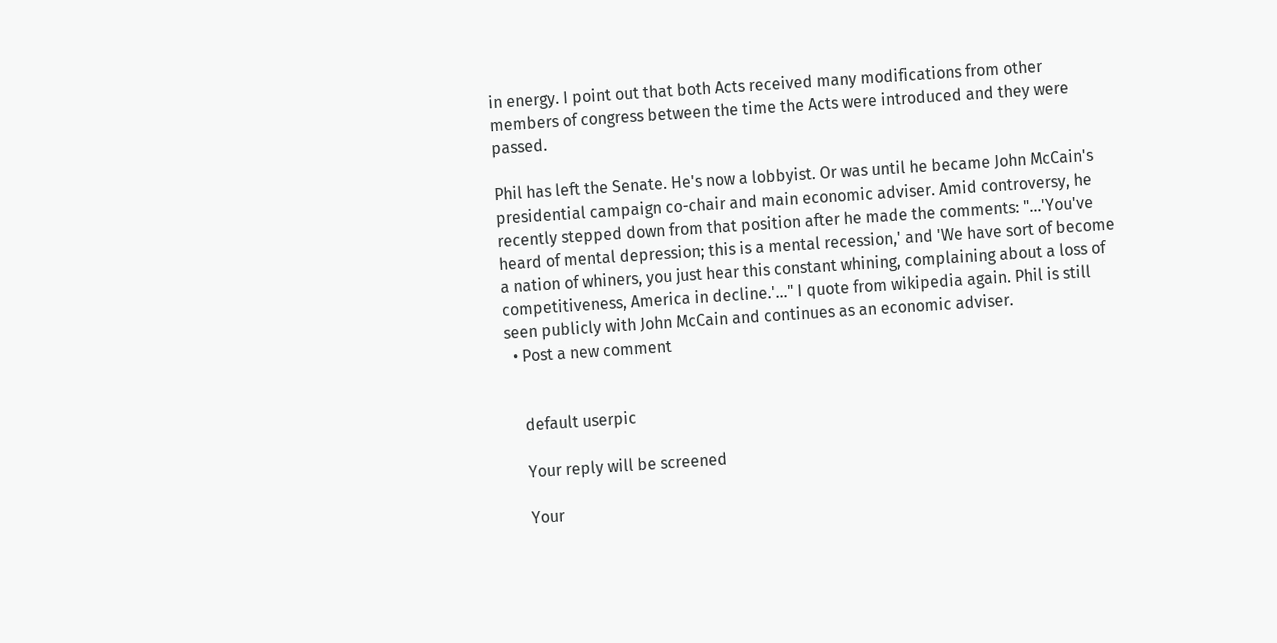in energy. I point out that both Acts received many modifications from other members of congress between the time the Acts were introduced and they were passed.

Phil has left the Senate. He's now a lobbyist. Or was until he became John McCain's presidential campaign co-chair and main economic adviser. Amid controversy, he recently stepped down from that position after he made the comments: "...'You've heard of mental depression; this is a mental recession,' and 'We have sort of become a nation of whiners, you just hear this constant whining, complaining about a loss of competitiveness, America in decline.'..." I quote from wikipedia again. Phil is still seen publicly with John McCain and continues as an economic adviser.
  • Post a new comment


    default userpic

    Your reply will be screened

    Your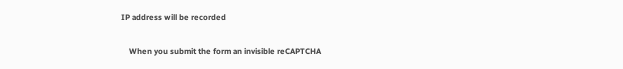IP address will be recorded

    When you submit the form an invisible reCAPTCHA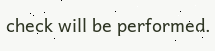check will be performed.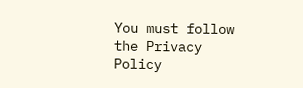You must follow the Privacy Policy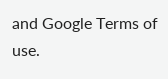and Google Terms of use.